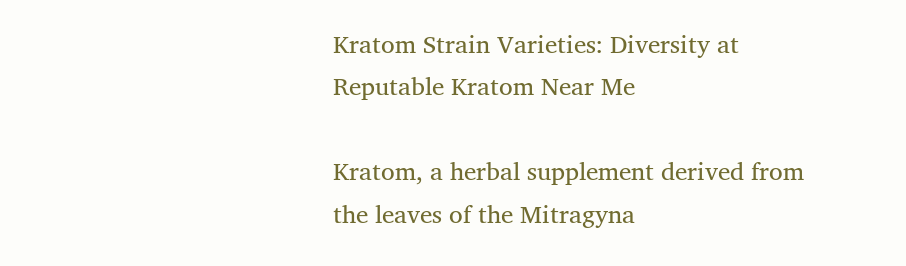Kratom Strain Varieties: Diversity at Reputable Kratom Near Me

Kratom, a herbal supplement derived from the leaves of the Mitragyna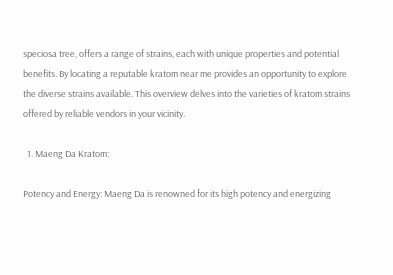speciosa tree, offers a range of strains, each with unique properties and potential benefits. By locating a reputable kratom near me provides an opportunity to explore the diverse strains available. This overview delves into the varieties of kratom strains offered by reliable vendors in your vicinity.

  1. Maeng Da Kratom:

Potency and Energy: Maeng Da is renowned for its high potency and energizing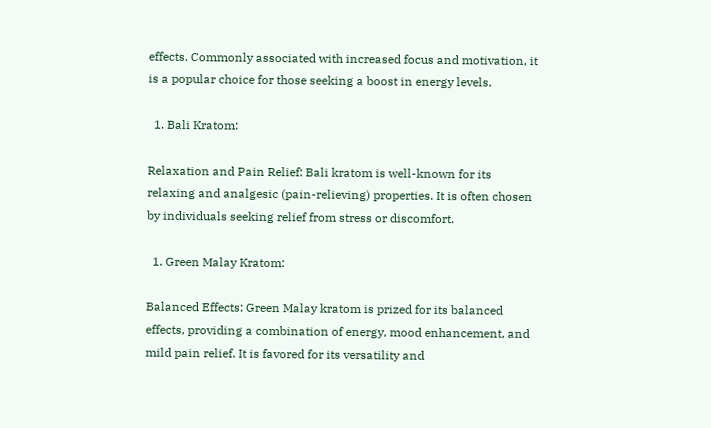effects. Commonly associated with increased focus and motivation, it is a popular choice for those seeking a boost in energy levels.

  1. Bali Kratom:

Relaxation and Pain Relief: Bali kratom is well-known for its relaxing and analgesic (pain-relieving) properties. It is often chosen by individuals seeking relief from stress or discomfort.

  1. Green Malay Kratom:

Balanced Effects: Green Malay kratom is prized for its balanced effects, providing a combination of energy, mood enhancement, and mild pain relief. It is favored for its versatility and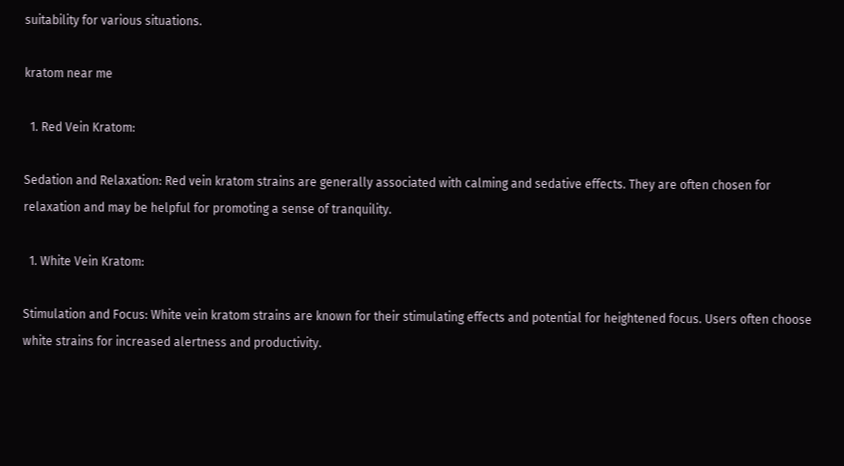suitability for various situations.

kratom near me

  1. Red Vein Kratom:

Sedation and Relaxation: Red vein kratom strains are generally associated with calming and sedative effects. They are often chosen for relaxation and may be helpful for promoting a sense of tranquility.

  1. White Vein Kratom:

Stimulation and Focus: White vein kratom strains are known for their stimulating effects and potential for heightened focus. Users often choose white strains for increased alertness and productivity.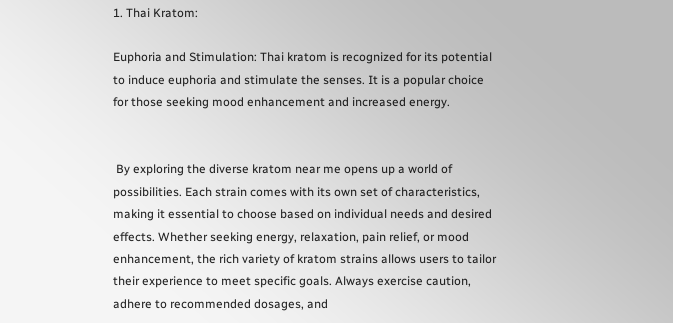1. Thai Kratom:

Euphoria and Stimulation: Thai kratom is recognized for its potential to induce euphoria and stimulate the senses. It is a popular choice for those seeking mood enhancement and increased energy.


 By exploring the diverse kratom near me opens up a world of possibilities. Each strain comes with its own set of characteristics, making it essential to choose based on individual needs and desired effects. Whether seeking energy, relaxation, pain relief, or mood enhancement, the rich variety of kratom strains allows users to tailor their experience to meet specific goals. Always exercise caution, adhere to recommended dosages, and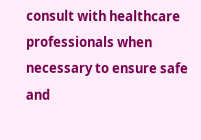consult with healthcare professionals when necessary to ensure safe and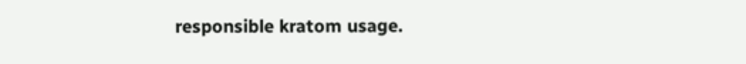responsible kratom usage.